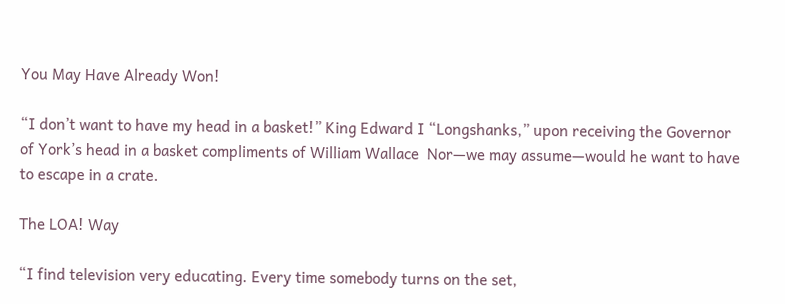You May Have Already Won!

“I don’t want to have my head in a basket!” King Edward I “Longshanks,” upon receiving the Governor of York’s head in a basket compliments of William Wallace  Nor—we may assume—would he want to have to escape in a crate.

The LOA! Way

“I find television very educating. Every time somebody turns on the set,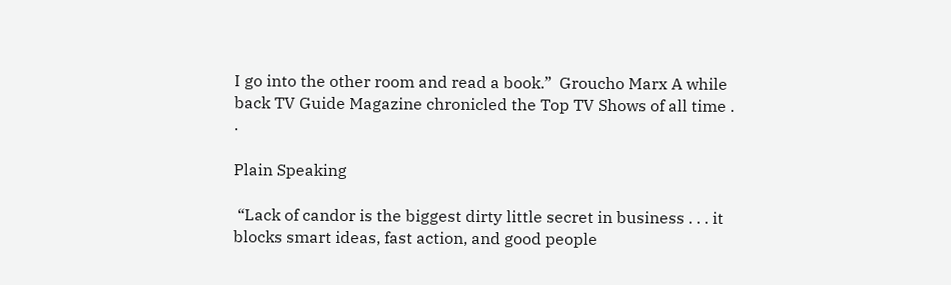I go into the other room and read a book.”  Groucho Marx A while back TV Guide Magazine chronicled the Top TV Shows of all time . .

Plain Speaking

 “Lack of candor is the biggest dirty little secret in business . . . it blocks smart ideas, fast action, and good people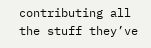contributing all the stuff they’ve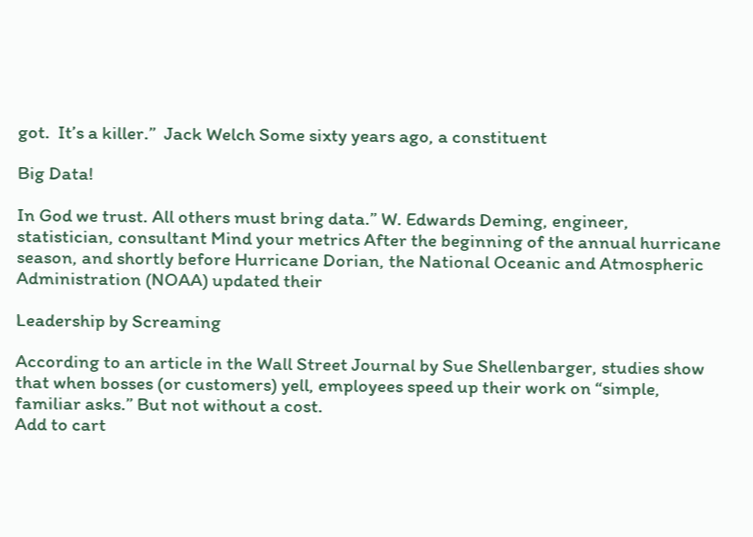got.  It’s a killer.”  Jack Welch Some sixty years ago, a constituent

Big Data!

In God we trust. All others must bring data.” W. Edwards Deming, engineer, statistician, consultant Mind your metrics After the beginning of the annual hurricane season, and shortly before Hurricane Dorian, the National Oceanic and Atmospheric Administration (NOAA) updated their

Leadership by Screaming

According to an article in the Wall Street Journal by Sue Shellenbarger, studies show that when bosses (or customers) yell, employees speed up their work on “simple, familiar asks.” But not without a cost.
Add to cart